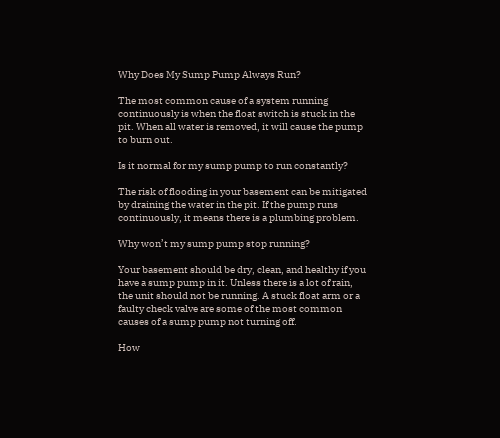Why Does My Sump Pump Always Run?

The most common cause of a system running continuously is when the float switch is stuck in the pit. When all water is removed, it will cause the pump to burn out.

Is it normal for my sump pump to run constantly?

The risk of flooding in your basement can be mitigated by draining the water in the pit. If the pump runs continuously, it means there is a plumbing problem.

Why won’t my sump pump stop running?

Your basement should be dry, clean, and healthy if you have a sump pump in it. Unless there is a lot of rain, the unit should not be running. A stuck float arm or a faulty check valve are some of the most common causes of a sump pump not turning off.

How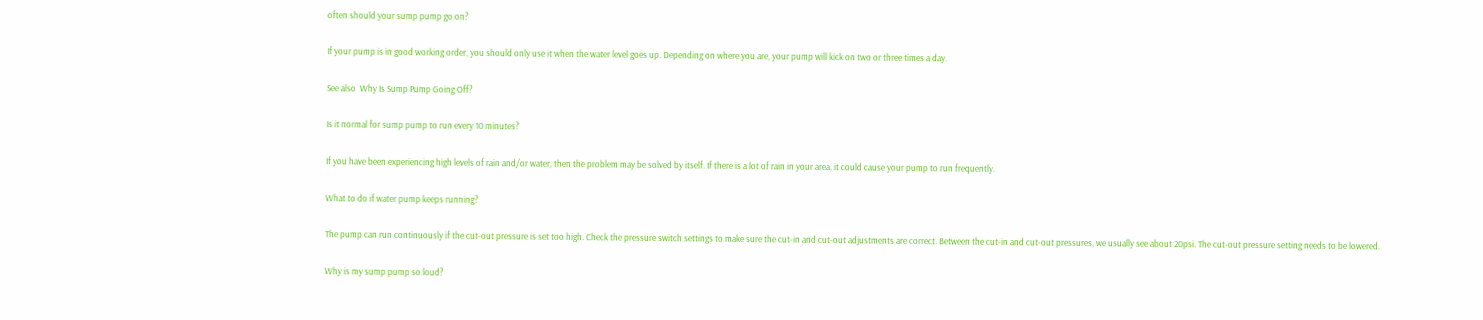often should your sump pump go on?

If your pump is in good working order, you should only use it when the water level goes up. Depending on where you are, your pump will kick on two or three times a day.

See also  Why Is Sump Pump Going Off?

Is it normal for sump pump to run every 10 minutes?

If you have been experiencing high levels of rain and/or water, then the problem may be solved by itself. If there is a lot of rain in your area, it could cause your pump to run frequently.

What to do if water pump keeps running?

The pump can run continuously if the cut-out pressure is set too high. Check the pressure switch settings to make sure the cut-in and cut-out adjustments are correct. Between the cut-in and cut-out pressures, we usually see about 20psi. The cut-out pressure setting needs to be lowered.

Why is my sump pump so loud?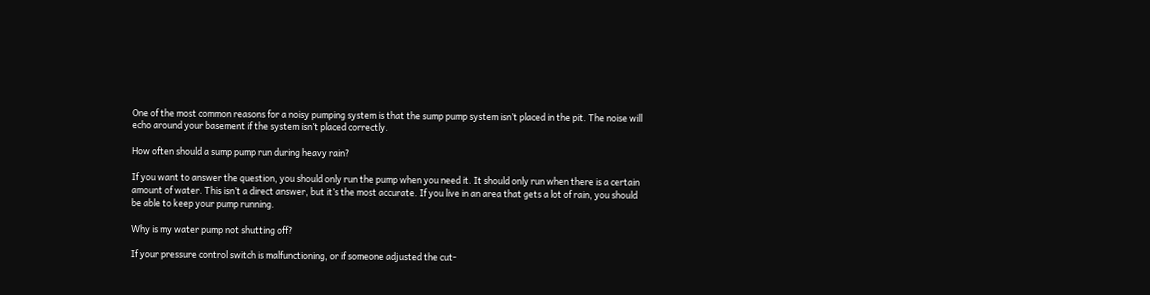One of the most common reasons for a noisy pumping system is that the sump pump system isn’t placed in the pit. The noise will echo around your basement if the system isn’t placed correctly.

How often should a sump pump run during heavy rain?

If you want to answer the question, you should only run the pump when you need it. It should only run when there is a certain amount of water. This isn’t a direct answer, but it’s the most accurate. If you live in an area that gets a lot of rain, you should be able to keep your pump running.

Why is my water pump not shutting off?

If your pressure control switch is malfunctioning, or if someone adjusted the cut-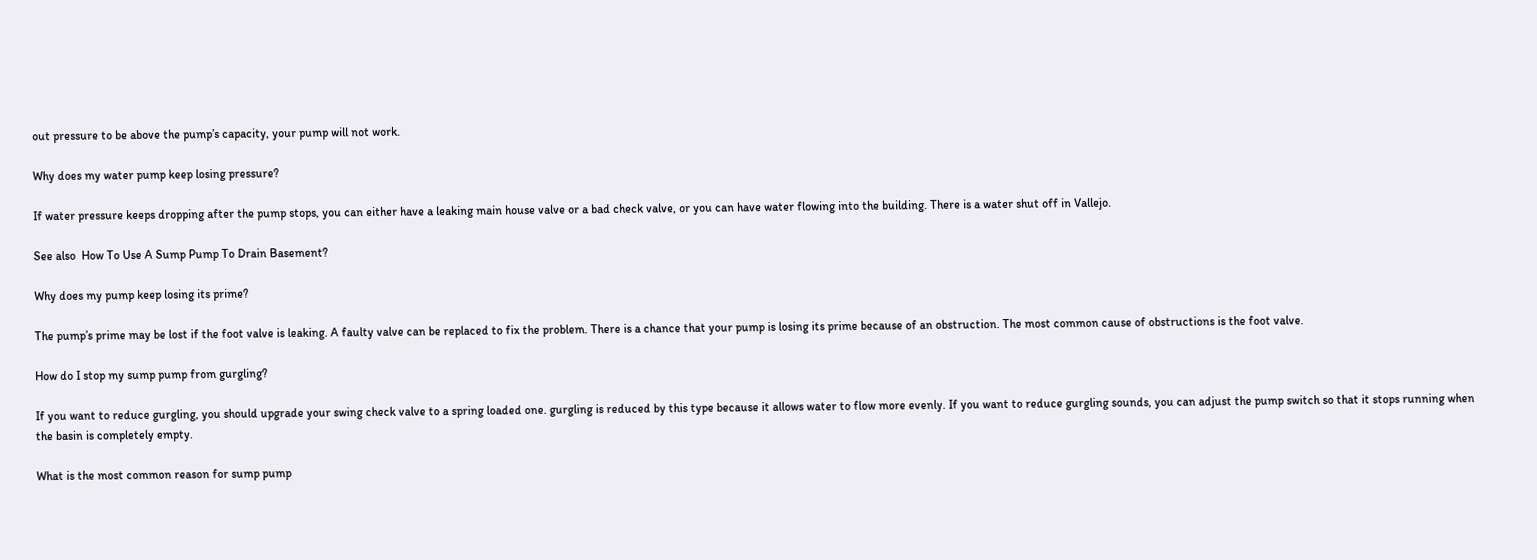out pressure to be above the pump’s capacity, your pump will not work.

Why does my water pump keep losing pressure?

If water pressure keeps dropping after the pump stops, you can either have a leaking main house valve or a bad check valve, or you can have water flowing into the building. There is a water shut off in Vallejo.

See also  How To Use A Sump Pump To Drain Basement?

Why does my pump keep losing its prime?

The pump’s prime may be lost if the foot valve is leaking. A faulty valve can be replaced to fix the problem. There is a chance that your pump is losing its prime because of an obstruction. The most common cause of obstructions is the foot valve.

How do I stop my sump pump from gurgling?

If you want to reduce gurgling, you should upgrade your swing check valve to a spring loaded one. gurgling is reduced by this type because it allows water to flow more evenly. If you want to reduce gurgling sounds, you can adjust the pump switch so that it stops running when the basin is completely empty.

What is the most common reason for sump pump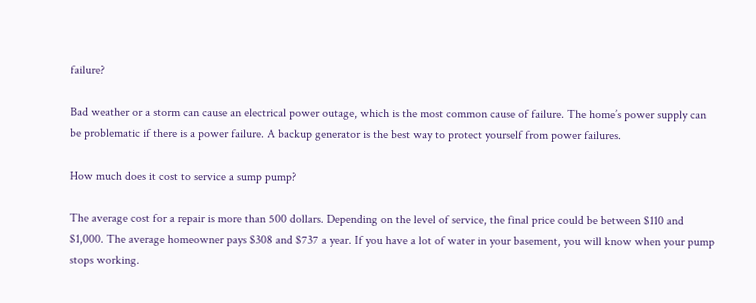failure?

Bad weather or a storm can cause an electrical power outage, which is the most common cause of failure. The home’s power supply can be problematic if there is a power failure. A backup generator is the best way to protect yourself from power failures.

How much does it cost to service a sump pump?

The average cost for a repair is more than 500 dollars. Depending on the level of service, the final price could be between $110 and $1,000. The average homeowner pays $308 and $737 a year. If you have a lot of water in your basement, you will know when your pump stops working.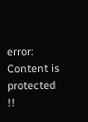error: Content is protected !!